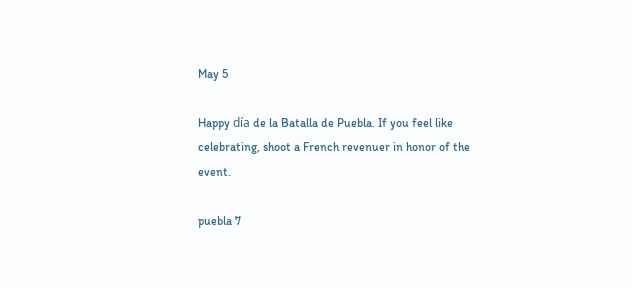May 5

Happy día de la Batalla de Puebla. If you feel like celebrating, shoot a French revenuer in honor of the event.

puebla 7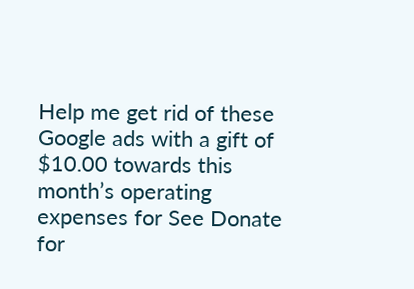Help me get rid of these Google ads with a gift of $10.00 towards this month’s operating expenses for See Donate for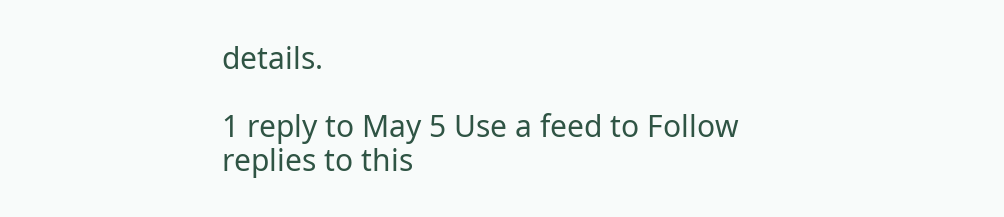details.

1 reply to May 5 Use a feed to Follow replies to this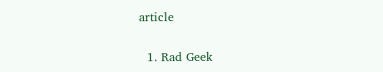article

  1. Rad Geek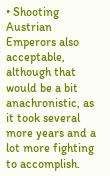• Shooting Austrian Emperors also acceptable, although that would be a bit anachronistic, as it took several more years and a lot more fighting to accomplish.